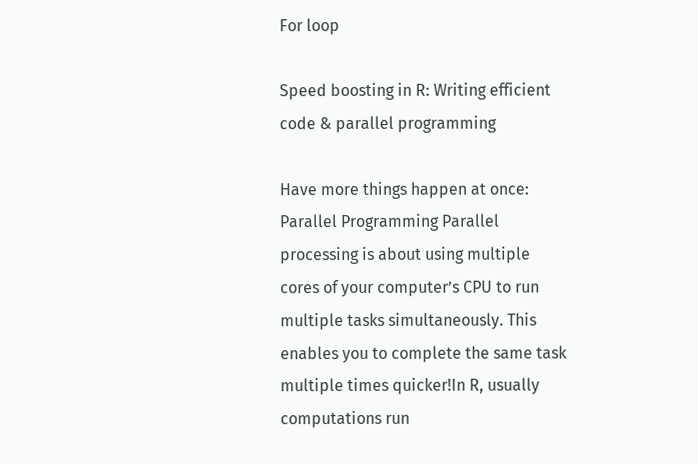For loop

Speed boosting in R: Writing efficient code & parallel programming

Have more things happen at once: Parallel Programming Parallel processing is about using multiple cores of your computer’s CPU to run multiple tasks simultaneously. This enables you to complete the same task multiple times quicker!In R, usually computations run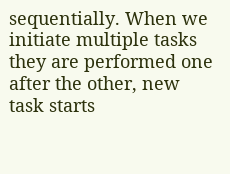sequentially. When we initiate multiple tasks they are performed one after the other, new task starts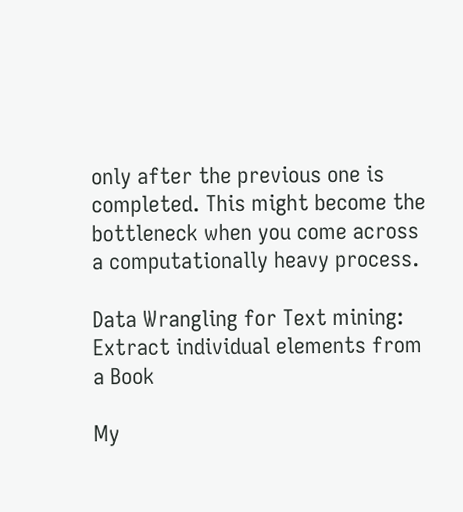only after the previous one is completed. This might become the bottleneck when you come across a computationally heavy process.

Data Wrangling for Text mining: Extract individual elements from a Book

My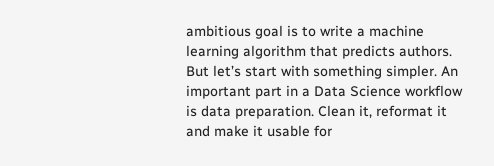ambitious goal is to write a machine learning algorithm that predicts authors. But let’s start with something simpler. An important part in a Data Science workflow is data preparation. Clean it, reformat it and make it usable for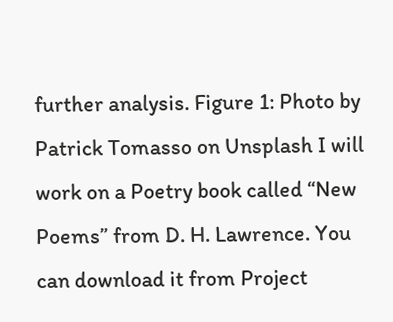further analysis. Figure 1: Photo by Patrick Tomasso on Unsplash I will work on a Poetry book called “New Poems” from D. H. Lawrence. You can download it from Project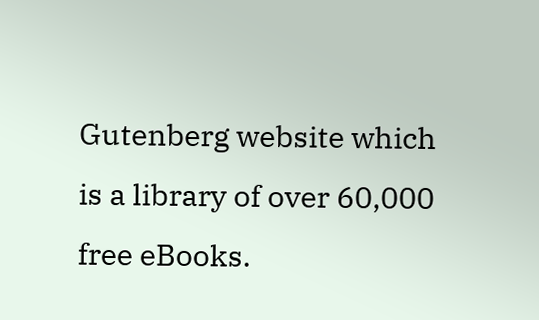Gutenberg website which is a library of over 60,000 free eBooks.